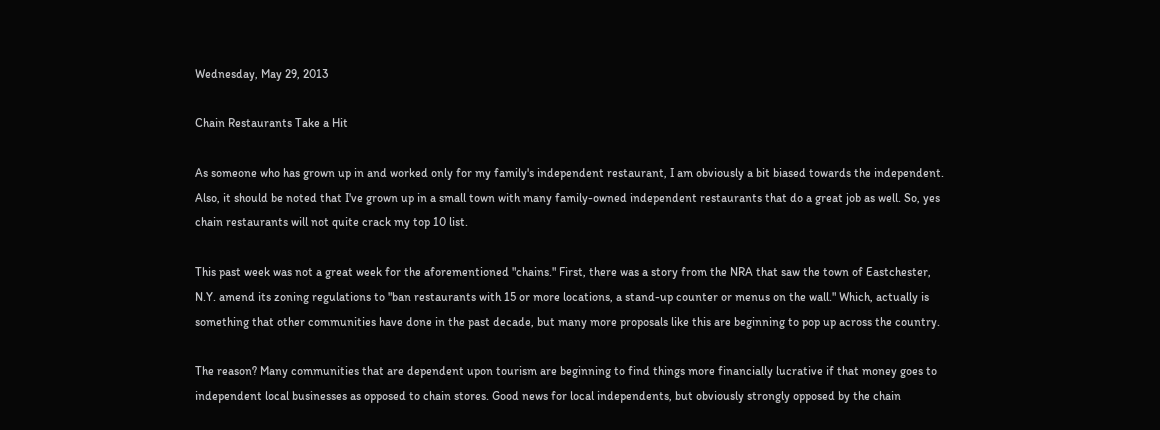Wednesday, May 29, 2013

Chain Restaurants Take a Hit

As someone who has grown up in and worked only for my family's independent restaurant, I am obviously a bit biased towards the independent. Also, it should be noted that I've grown up in a small town with many family-owned independent restaurants that do a great job as well. So, yes chain restaurants will not quite crack my top 10 list.

This past week was not a great week for the aforementioned "chains." First, there was a story from the NRA that saw the town of Eastchester, N.Y. amend its zoning regulations to "ban restaurants with 15 or more locations, a stand-up counter or menus on the wall." Which, actually is something that other communities have done in the past decade, but many more proposals like this are beginning to pop up across the country.

The reason? Many communities that are dependent upon tourism are beginning to find things more financially lucrative if that money goes to independent local businesses as opposed to chain stores. Good news for local independents, but obviously strongly opposed by the chain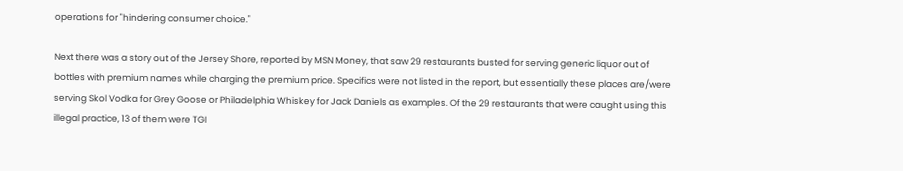operations for "hindering consumer choice."

Next there was a story out of the Jersey Shore, reported by MSN Money, that saw 29 restaurants busted for serving generic liquor out of bottles with premium names while charging the premium price. Specifics were not listed in the report, but essentially these places are/were serving Skol Vodka for Grey Goose or Philadelphia Whiskey for Jack Daniels as examples. Of the 29 restaurants that were caught using this illegal practice, 13 of them were TGI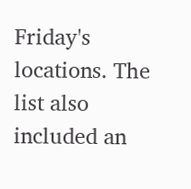Friday's locations. The list also included an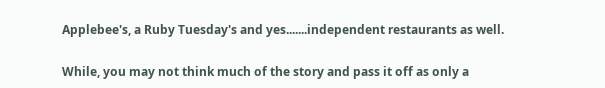Applebee's, a Ruby Tuesday's and yes.......independent restaurants as well.

While, you may not think much of the story and pass it off as only a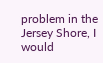problem in the Jersey Shore, I would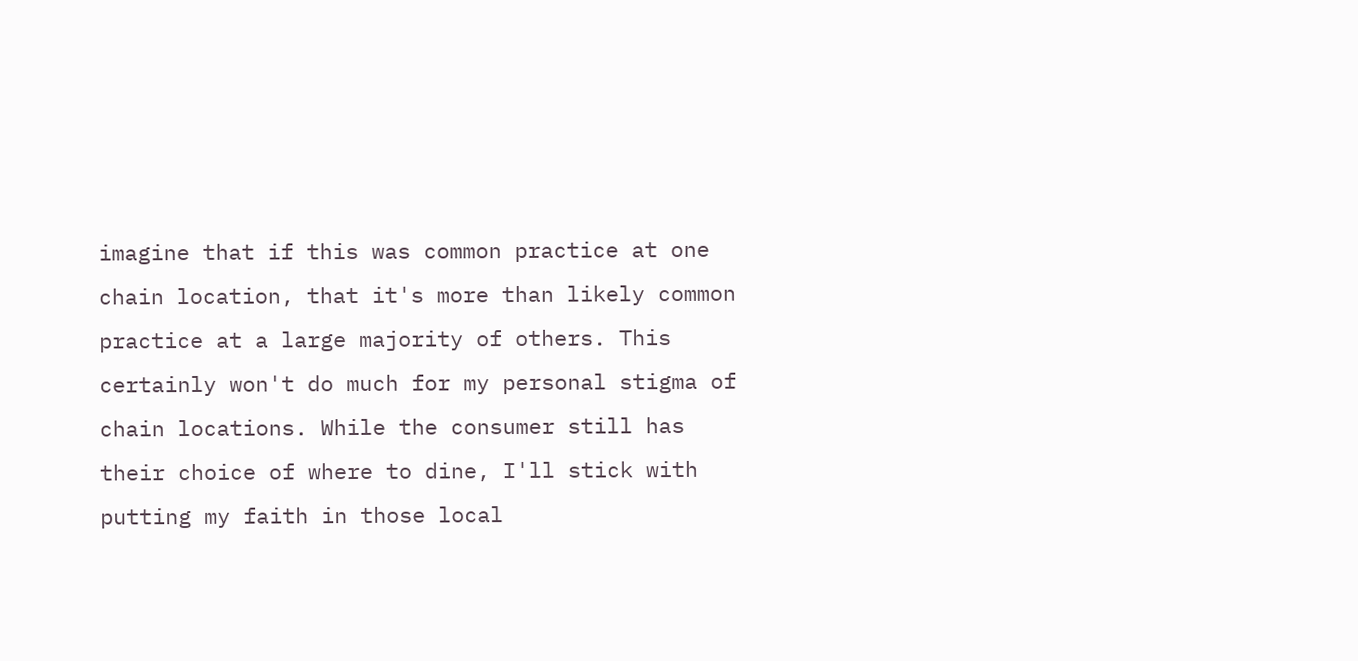imagine that if this was common practice at one chain location, that it's more than likely common practice at a large majority of others. This certainly won't do much for my personal stigma of chain locations. While the consumer still has their choice of where to dine, I'll stick with putting my faith in those local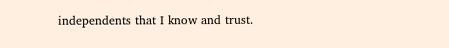independents that I know and trust.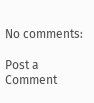No comments:

Post a Comment